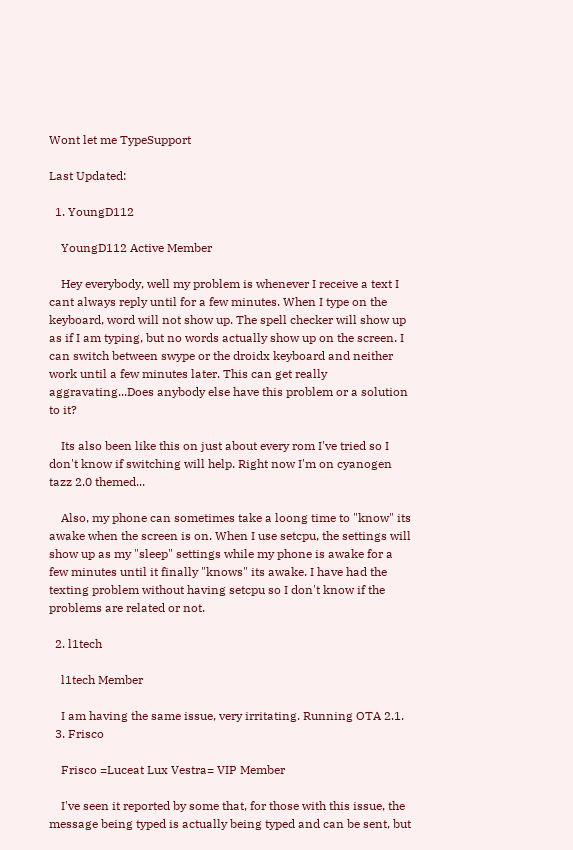Wont let me TypeSupport

Last Updated:

  1. YoungD112

    YoungD112 Active Member

    Hey everybody, well my problem is whenever I receive a text I cant always reply until for a few minutes. When I type on the keyboard, word will not show up. The spell checker will show up as if I am typing, but no words actually show up on the screen. I can switch between swype or the droidx keyboard and neither work until a few minutes later. This can get really aggravating...Does anybody else have this problem or a solution to it?

    Its also been like this on just about every rom I've tried so I don't know if switching will help. Right now I'm on cyanogen tazz 2.0 themed...

    Also, my phone can sometimes take a loong time to "know" its awake when the screen is on. When I use setcpu, the settings will show up as my "sleep" settings while my phone is awake for a few minutes until it finally "knows" its awake. I have had the texting problem without having setcpu so I don't know if the problems are related or not.

  2. l1tech

    l1tech Member

    I am having the same issue, very irritating. Running OTA 2.1.
  3. Frisco

    Frisco =Luceat Lux Vestra= VIP Member

    I've seen it reported by some that, for those with this issue, the message being typed is actually being typed and can be sent, but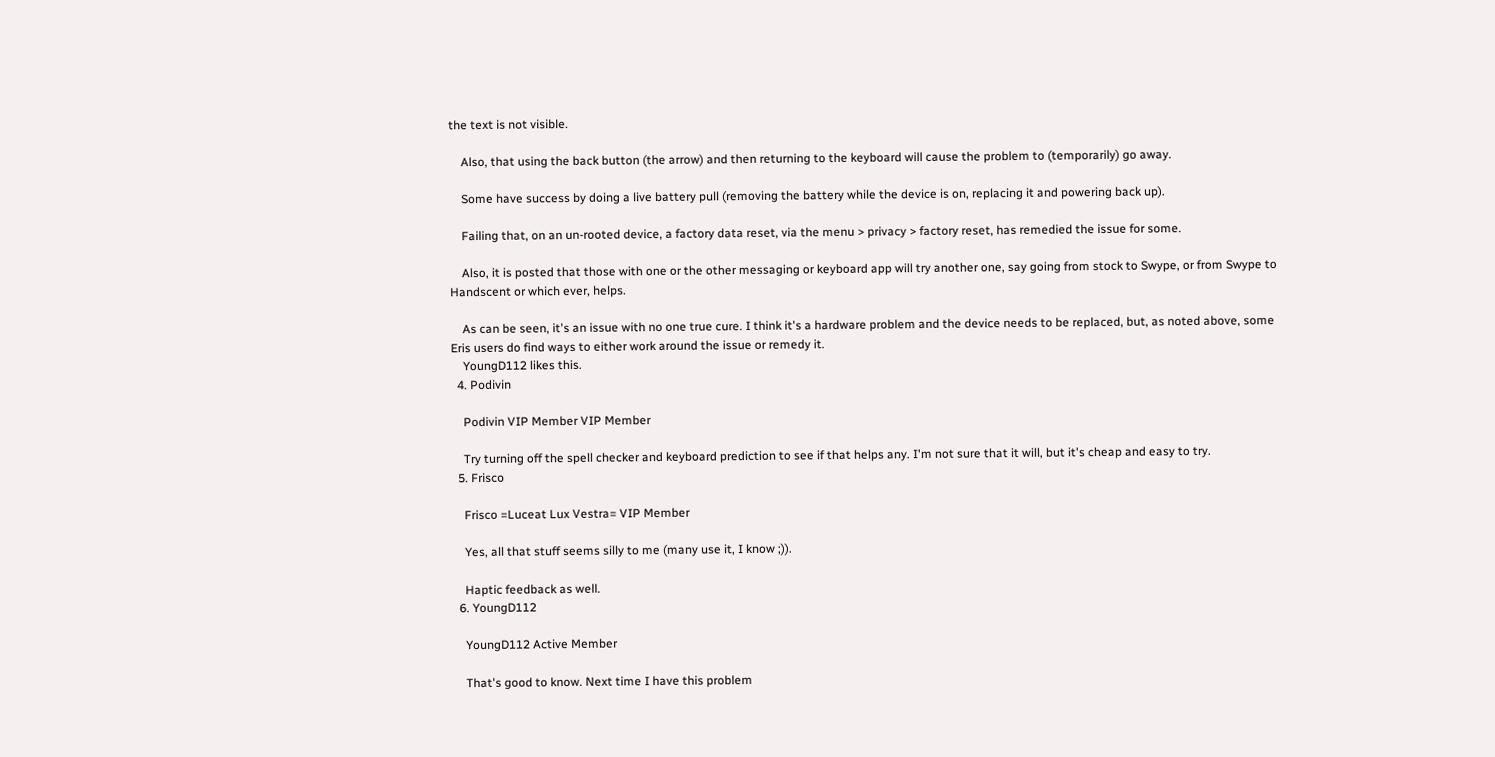the text is not visible.

    Also, that using the back button (the arrow) and then returning to the keyboard will cause the problem to (temporarily) go away.

    Some have success by doing a live battery pull (removing the battery while the device is on, replacing it and powering back up).

    Failing that, on an un-rooted device, a factory data reset, via the menu > privacy > factory reset, has remedied the issue for some.

    Also, it is posted that those with one or the other messaging or keyboard app will try another one, say going from stock to Swype, or from Swype to Handscent or which ever, helps.

    As can be seen, it's an issue with no one true cure. I think it's a hardware problem and the device needs to be replaced, but, as noted above, some Eris users do find ways to either work around the issue or remedy it.
    YoungD112 likes this.
  4. Podivin

    Podivin VIP Member VIP Member

    Try turning off the spell checker and keyboard prediction to see if that helps any. I'm not sure that it will, but it's cheap and easy to try.
  5. Frisco

    Frisco =Luceat Lux Vestra= VIP Member

    Yes, all that stuff seems silly to me (many use it, I know ;)).

    Haptic feedback as well.
  6. YoungD112

    YoungD112 Active Member

    That's good to know. Next time I have this problem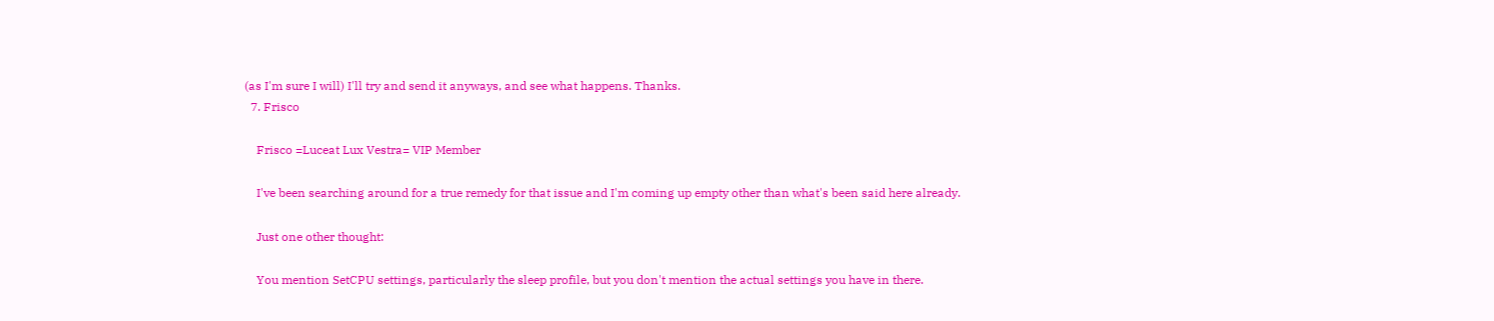(as I'm sure I will) I'll try and send it anyways, and see what happens. Thanks.
  7. Frisco

    Frisco =Luceat Lux Vestra= VIP Member

    I've been searching around for a true remedy for that issue and I'm coming up empty other than what's been said here already.

    Just one other thought:

    You mention SetCPU settings, particularly the sleep profile, but you don't mention the actual settings you have in there.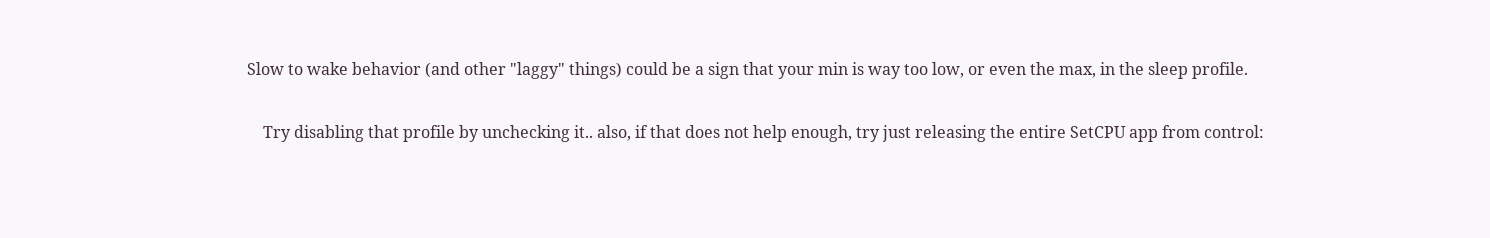Slow to wake behavior (and other "laggy" things) could be a sign that your min is way too low, or even the max, in the sleep profile.

    Try disabling that profile by unchecking it.. also, if that does not help enough, try just releasing the entire SetCPU app from control: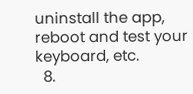uninstall the app, reboot and test your keyboard, etc.
  8.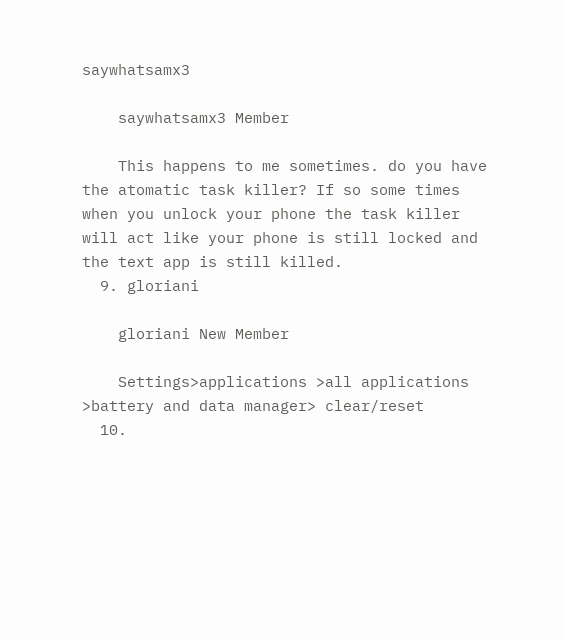saywhatsamx3

    saywhatsamx3 Member

    This happens to me sometimes. do you have the atomatic task killer? If so some times when you unlock your phone the task killer will act like your phone is still locked and the text app is still killed.
  9. gloriani

    gloriani New Member

    Settings>applications >all applications >battery and data manager> clear/reset
  10.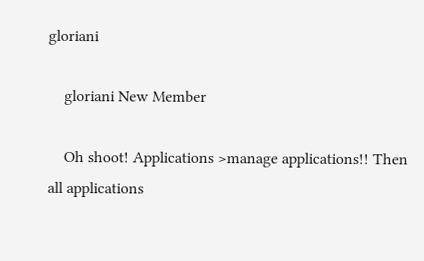gloriani

    gloriani New Member

    Oh shoot! Applications >manage applications!! Then all applications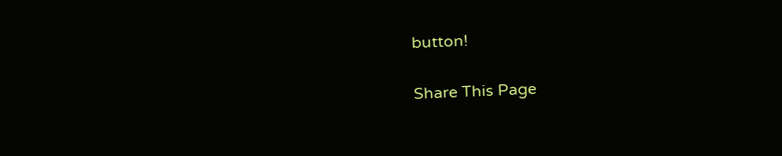button!

Share This Page